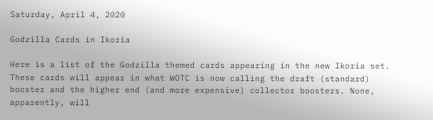Saturday, April 4, 2020

Godzilla Cards in Ikoria

Here is a list of the Godzilla themed cards appearing in the new Ikoria set. These cards will appear in what WOTC is now calling the draft (standard) booster and the higher end (and more expensive) collector boosters. None, apparently, will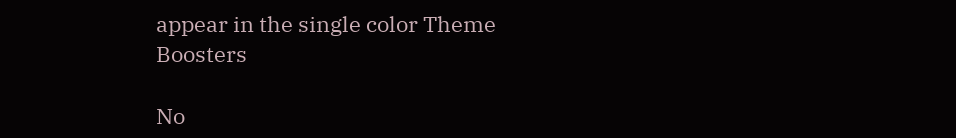appear in the single color Theme Boosters

No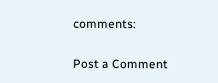comments:

Post a Comment